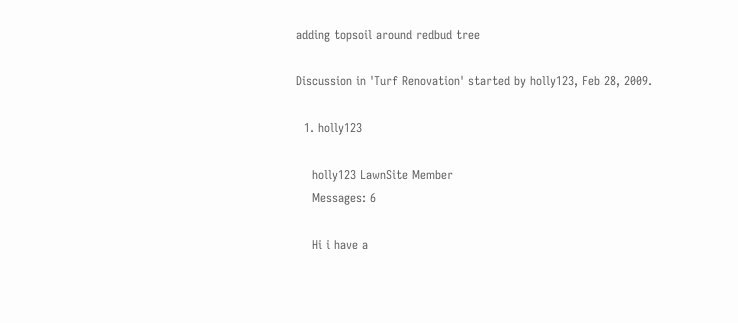adding topsoil around redbud tree

Discussion in 'Turf Renovation' started by holly123, Feb 28, 2009.

  1. holly123

    holly123 LawnSite Member
    Messages: 6

    Hi i have a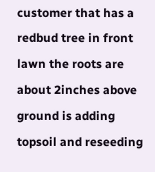customer that has a redbud tree in front lawn the roots are about 2inches above ground is adding topsoil and reseeding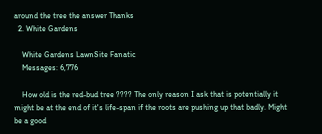around the tree the answer Thanks
  2. White Gardens

    White Gardens LawnSite Fanatic
    Messages: 6,776

    How old is the red-bud tree ???? The only reason I ask that is potentially it might be at the end of it's life-span if the roots are pushing up that badly. Might be a good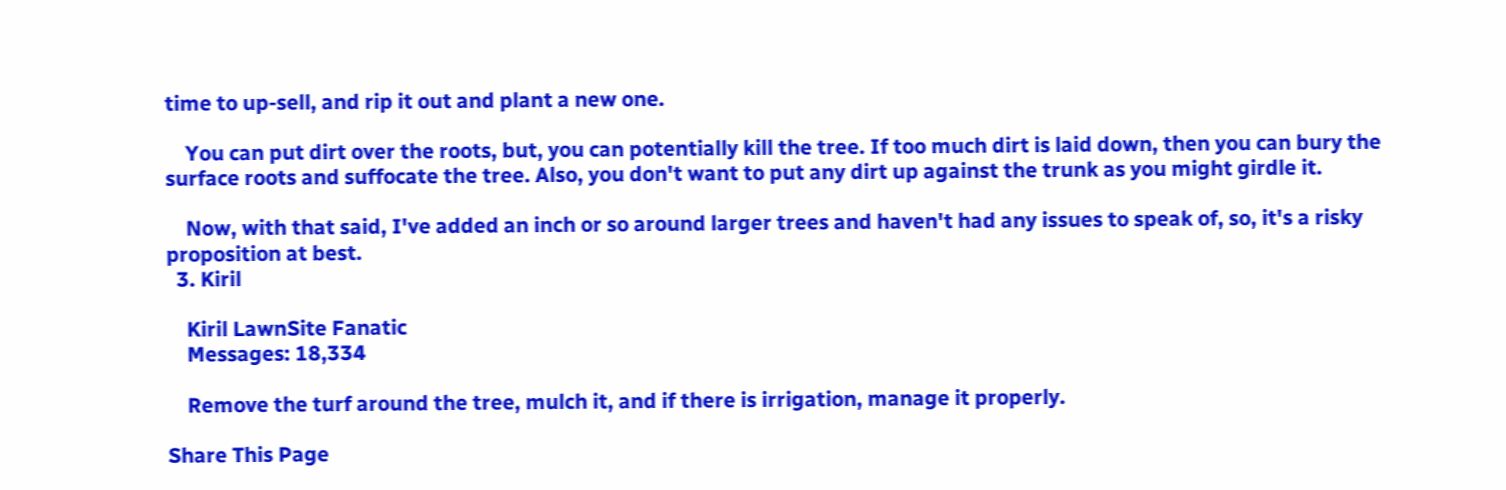time to up-sell, and rip it out and plant a new one.

    You can put dirt over the roots, but, you can potentially kill the tree. If too much dirt is laid down, then you can bury the surface roots and suffocate the tree. Also, you don't want to put any dirt up against the trunk as you might girdle it.

    Now, with that said, I've added an inch or so around larger trees and haven't had any issues to speak of, so, it's a risky proposition at best.
  3. Kiril

    Kiril LawnSite Fanatic
    Messages: 18,334

    Remove the turf around the tree, mulch it, and if there is irrigation, manage it properly.

Share This Page